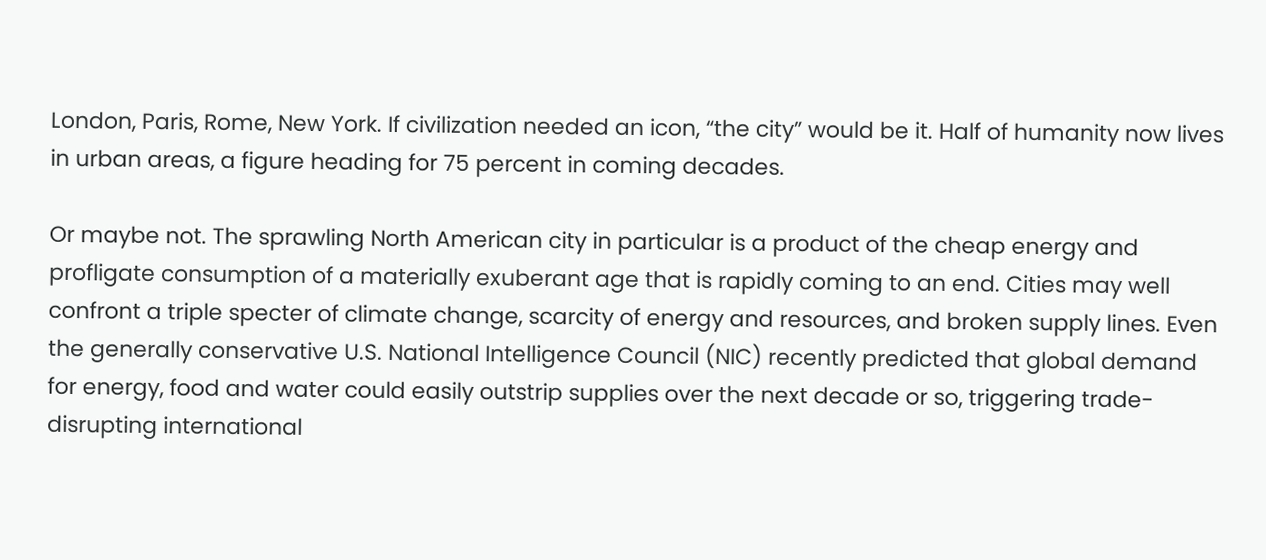London, Paris, Rome, New York. If civilization needed an icon, “the city” would be it. Half of humanity now lives in urban areas, a figure heading for 75 percent in coming decades.

Or maybe not. The sprawling North American city in particular is a product of the cheap energy and profligate consumption of a materially exuberant age that is rapidly coming to an end. Cities may well confront a triple specter of climate change, scarcity of energy and resources, and broken supply lines. Even the generally conservative U.S. National Intelligence Council (NIC) recently predicted that global demand for energy, food and water could easily outstrip supplies over the next decade or so, triggering trade-disrupting international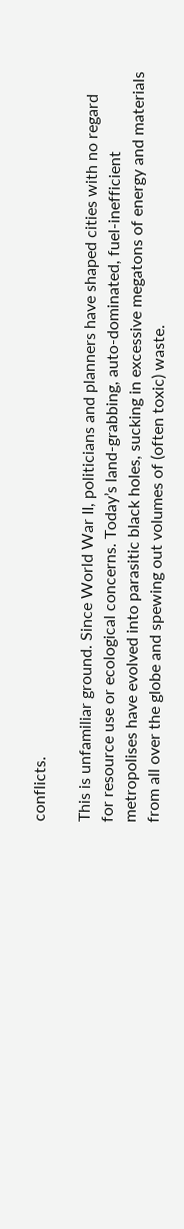conflicts.

This is unfamiliar ground. Since World War II, politicians and planners have shaped cities with no regard for resource use or ecological concerns. Today’s land-grabbing, auto-dominated, fuel-inefficient metropolises have evolved into parasitic black holes, sucking in excessive megatons of energy and materials from all over the globe and spewing out volumes of (often toxic) waste.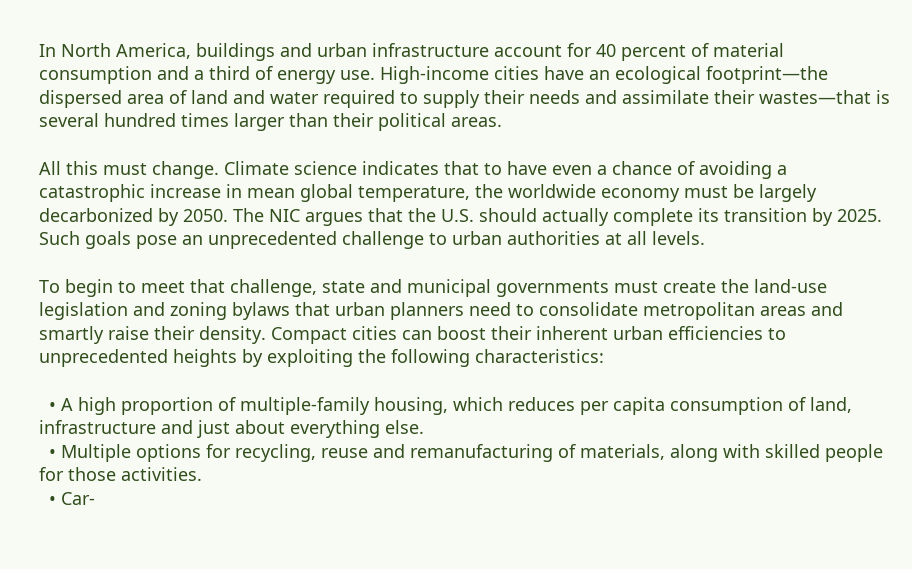In North America, buildings and urban infrastructure account for 40 percent of material consumption and a third of energy use. High-income cities have an ecological footprint—the dispersed area of land and water required to supply their needs and assimilate their wastes—that is several hundred times larger than their political areas.

All this must change. Climate science indicates that to have even a chance of avoiding a catastrophic increase in mean global temperature, the worldwide economy must be largely decarbonized by 2050. The NIC argues that the U.S. should actually complete its transition by 2025. Such goals pose an unprecedented challenge to urban authorities at all levels.

To begin to meet that challenge, state and municipal governments must create the land-use legislation and zoning bylaws that urban planners need to consolidate metropolitan areas and smartly raise their density. Compact cities can boost their inherent urban efficiencies to unprecedented heights by exploiting the following characteristics:

  • A high proportion of multiple-family housing, which reduces per capita consumption of land, infrastructure and just about everything else.
  • Multiple options for recycling, reuse and remanufacturing of materials, along with skilled people for those activities.
  • Car-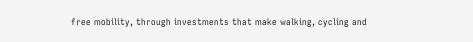free mobility, through investments that make walking, cycling and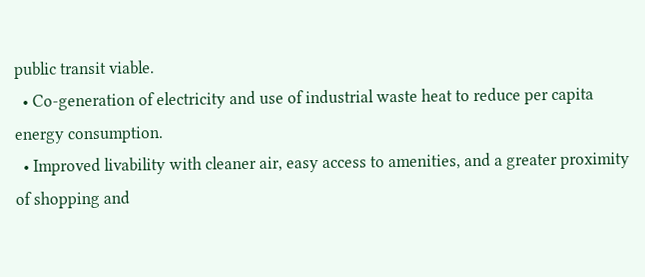public transit viable.
  • Co-generation of electricity and use of industrial waste heat to reduce per capita energy consumption.
  • Improved livability with cleaner air, easy access to amenities, and a greater proximity of shopping and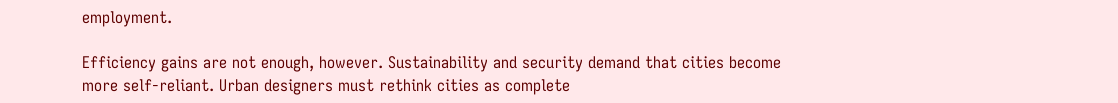employment.

Efficiency gains are not enough, however. Sustainability and security demand that cities become more self-reliant. Urban designers must rethink cities as complete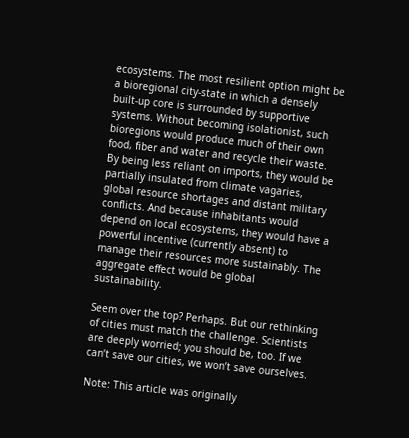ecosystems. The most resilient option might be a bioregional city-state in which a densely built-up core is surrounded by supportive systems. Without becoming isolationist, such bioregions would produce much of their own food, fiber and water and recycle their waste. By being less reliant on imports, they would be partially insulated from climate vagaries, global resource shortages and distant military conflicts. And because inhabitants would depend on local ecosystems, they would have a powerful incentive (currently absent) to manage their resources more sustainably. The aggregate effect would be global sustainability.

Seem over the top? Perhaps. But our rethinking of cities must match the challenge. Scientists are deeply worried; you should be, too. If we can’t save our cities, we won’t save ourselves.

Note: This article was originally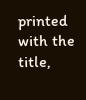printed with the title,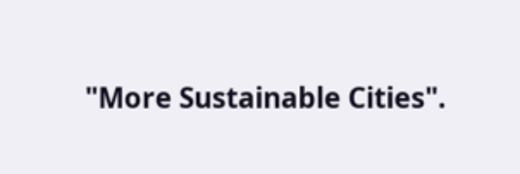"More Sustainable Cities".